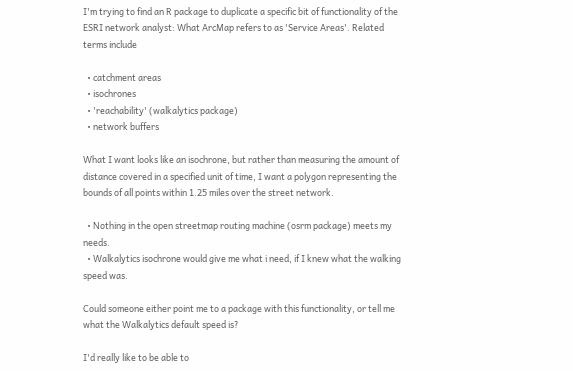I'm trying to find an R package to duplicate a specific bit of functionality of the ESRI network analyst: What ArcMap refers to as 'Service Areas'. Related terms include

  • catchment areas
  • isochrones
  • 'reachability' (walkalytics package)
  • network buffers

What I want looks like an isochrone, but rather than measuring the amount of distance covered in a specified unit of time, I want a polygon representing the bounds of all points within 1.25 miles over the street network.

  • Nothing in the open streetmap routing machine (osrm package) meets my needs.
  • Walkalytics isochrone would give me what i need, if I knew what the walking speed was.

Could someone either point me to a package with this functionality, or tell me what the Walkalytics default speed is?

I'd really like to be able to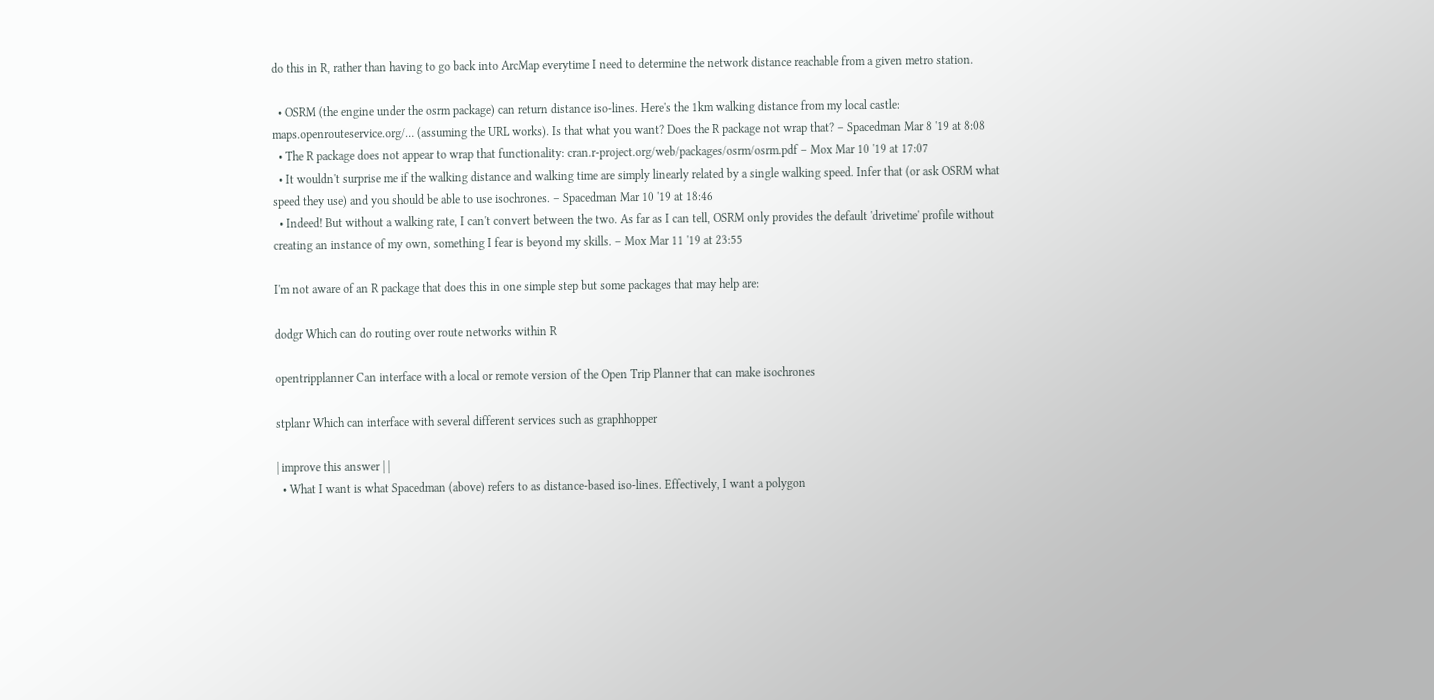do this in R, rather than having to go back into ArcMap everytime I need to determine the network distance reachable from a given metro station.

  • OSRM (the engine under the osrm package) can return distance iso-lines. Here's the 1km walking distance from my local castle: maps.openrouteservice.org/… (assuming the URL works). Is that what you want? Does the R package not wrap that? – Spacedman Mar 8 '19 at 8:08
  • The R package does not appear to wrap that functionality: cran.r-project.org/web/packages/osrm/osrm.pdf – Mox Mar 10 '19 at 17:07
  • It wouldn't surprise me if the walking distance and walking time are simply linearly related by a single walking speed. Infer that (or ask OSRM what speed they use) and you should be able to use isochrones. – Spacedman Mar 10 '19 at 18:46
  • Indeed! But without a walking rate, I can't convert between the two. As far as I can tell, OSRM only provides the default 'drivetime' profile without creating an instance of my own, something I fear is beyond my skills. – Mox Mar 11 '19 at 23:55

I'm not aware of an R package that does this in one simple step but some packages that may help are:

dodgr Which can do routing over route networks within R

opentripplanner Can interface with a local or remote version of the Open Trip Planner that can make isochrones

stplanr Which can interface with several different services such as graphhopper

| improve this answer | |
  • What I want is what Spacedman (above) refers to as distance-based iso-lines. Effectively, I want a polygon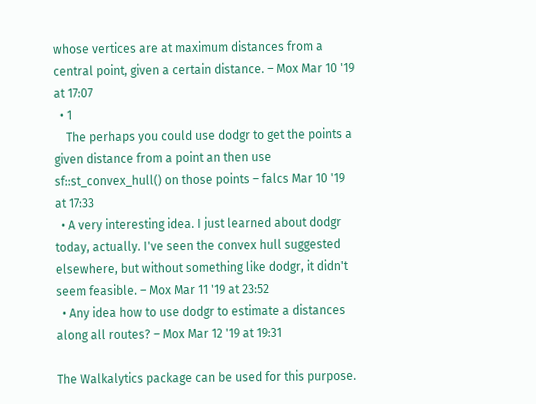whose vertices are at maximum distances from a central point, given a certain distance. – Mox Mar 10 '19 at 17:07
  • 1
    The perhaps you could use dodgr to get the points a given distance from a point an then use sf::st_convex_hull() on those points – falcs Mar 10 '19 at 17:33
  • A very interesting idea. I just learned about dodgr today, actually. I've seen the convex hull suggested elsewhere, but without something like dodgr, it didn't seem feasible. – Mox Mar 11 '19 at 23:52
  • Any idea how to use dodgr to estimate a distances along all routes? – Mox Mar 12 '19 at 19:31

The Walkalytics package can be used for this purpose.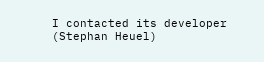I contacted its developer (Stephan Heuel)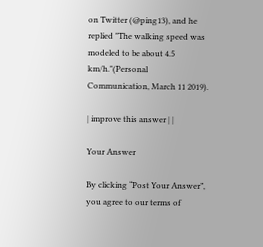on Twitter (@ping13), and he replied "The walking speed was modeled to be about 4.5 km/h."(Personal Communication, March 11 2019).

| improve this answer | |

Your Answer

By clicking “Post Your Answer”, you agree to our terms of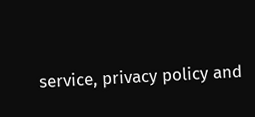service, privacy policy and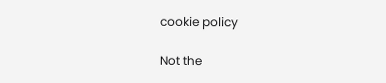cookie policy

Not the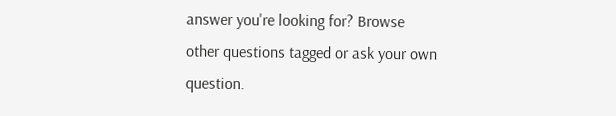answer you're looking for? Browse other questions tagged or ask your own question.